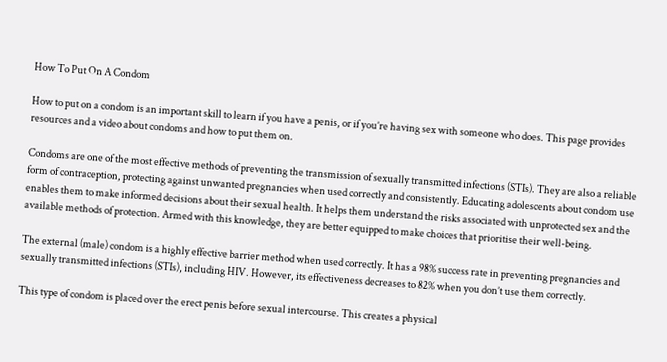How To Put On A Condom

How to put on a condom is an important skill to learn if you have a penis, or if you’re having sex with someone who does. This page provides resources and a video about condoms and how to put them on.

Condoms are one of the most effective methods of preventing the transmission of sexually transmitted infections (STIs). They are also a reliable form of contraception, protecting against unwanted pregnancies when used correctly and consistently. Educating adolescents about condom use enables them to make informed decisions about their sexual health. It helps them understand the risks associated with unprotected sex and the available methods of protection. Armed with this knowledge, they are better equipped to make choices that prioritise their well-being.

The external (male) condom is a highly effective barrier method when used correctly. It has a 98% success rate in preventing pregnancies and sexually transmitted infections (STIs), including HIV. However, its effectiveness decreases to 82% when you don’t use them correctly.

This type of condom is placed over the erect penis before sexual intercourse. This creates a physical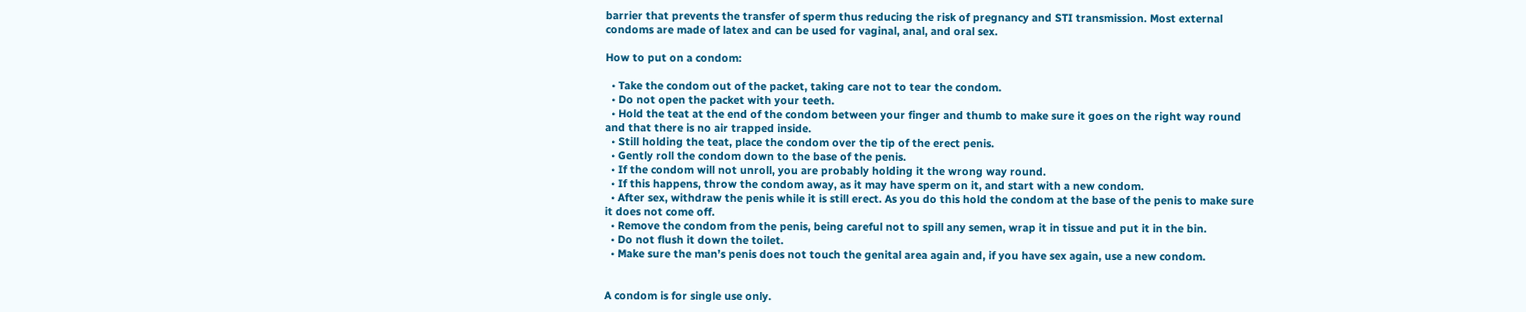barrier that prevents the transfer of sperm thus reducing the risk of pregnancy and STI transmission. Most external condoms are made of latex and can be used for vaginal, anal, and oral sex.

How to put on a condom:

  • Take the condom out of the packet, taking care not to tear the condom.
  • Do not open the packet with your teeth.
  • Hold the teat at the end of the condom between your finger and thumb to make sure it goes on the right way round and that there is no air trapped inside.
  • Still holding the teat, place the condom over the tip of the erect penis.
  • Gently roll the condom down to the base of the penis.
  • If the condom will not unroll, you are probably holding it the wrong way round.
  • If this happens, throw the condom away, as it may have sperm on it, and start with a new condom.
  • After sex, withdraw the penis while it is still erect. As you do this hold the condom at the base of the penis to make sure it does not come off.
  • Remove the condom from the penis, being careful not to spill any semen, wrap it in tissue and put it in the bin.
  • Do not flush it down the toilet.
  • Make sure the man’s penis does not touch the genital area again and, if you have sex again, use a new condom.


A condom is for single use only.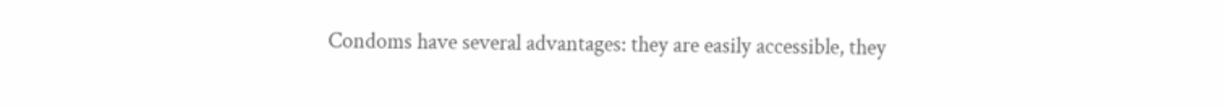Condoms have several advantages: they are easily accessible, they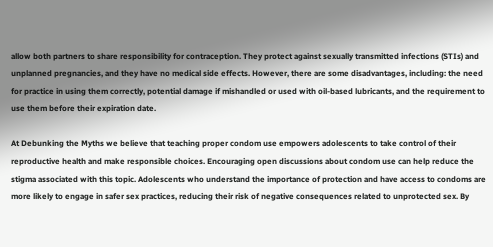allow both partners to share responsibility for contraception. They protect against sexually transmitted infections (STIs) and unplanned pregnancies, and they have no medical side effects. However, there are some disadvantages, including: the need for practice in using them correctly, potential damage if mishandled or used with oil-based lubricants, and the requirement to use them before their expiration date.

At Debunking the Myths we believe that teaching proper condom use empowers adolescents to take control of their reproductive health and make responsible choices. Encouraging open discussions about condom use can help reduce the stigma associated with this topic. Adolescents who understand the importance of protection and have access to condoms are more likely to engage in safer sex practices, reducing their risk of negative consequences related to unprotected sex. By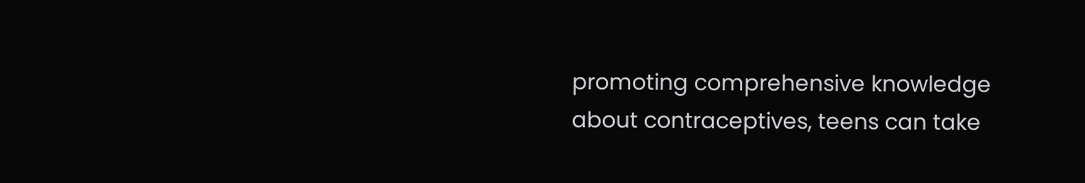promoting comprehensive knowledge about contraceptives, teens can take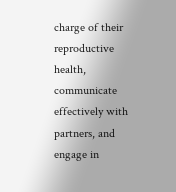charge of their reproductive health, communicate effectively with partners, and engage in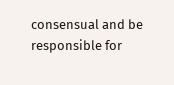consensual and be responsible for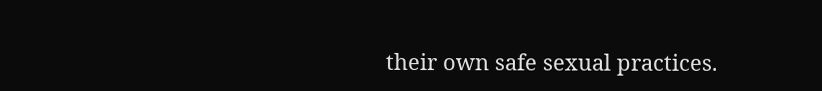their own safe sexual practices.